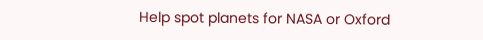Help spot planets for NASA or Oxford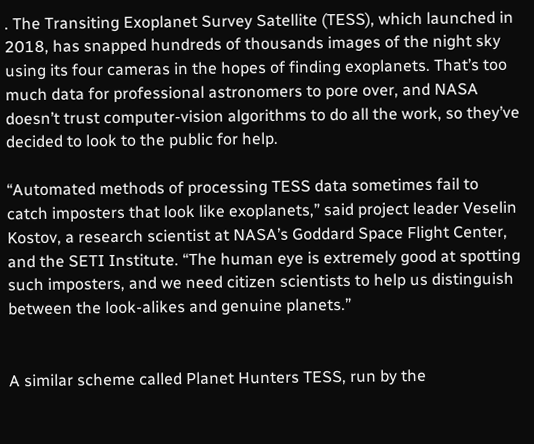. The Transiting Exoplanet Survey Satellite (TESS), which launched in 2018, has snapped hundreds of thousands images of the night sky using its four cameras in the hopes of finding exoplanets. That’s too much data for professional astronomers to pore over, and NASA doesn’t trust computer-vision algorithms to do all the work, so they’ve decided to look to the public for help.

“Automated methods of processing TESS data sometimes fail to catch imposters that look like exoplanets,” said project leader Veselin Kostov, a research scientist at NASA’s Goddard Space Flight Center, and the SETI Institute. “The human eye is extremely good at spotting such imposters, and we need citizen scientists to help us distinguish between the look-alikes and genuine planets.”


A similar scheme called Planet Hunters TESS, run by the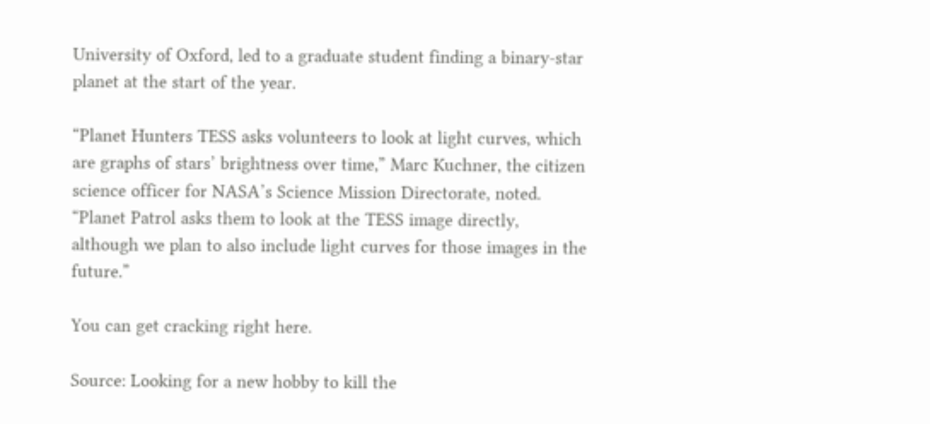University of Oxford, led to a graduate student finding a binary-star planet at the start of the year.

“Planet Hunters TESS asks volunteers to look at light curves, which are graphs of stars’ brightness over time,” Marc Kuchner, the citizen science officer for NASA’s Science Mission Directorate, noted. “Planet Patrol asks them to look at the TESS image directly, although we plan to also include light curves for those images in the future.”

You can get cracking right here.

Source: Looking for a new hobby to kill the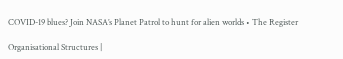COVID-19 blues? Join NASA’s Planet Patrol to hunt for alien worlds • The Register

Organisational Structures |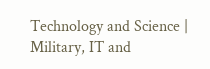Technology and Science | Military, IT and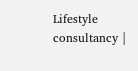Lifestyle consultancy |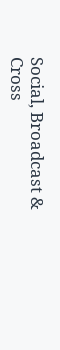Social, Broadcast & Cross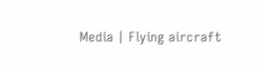Media | Flying aircraft